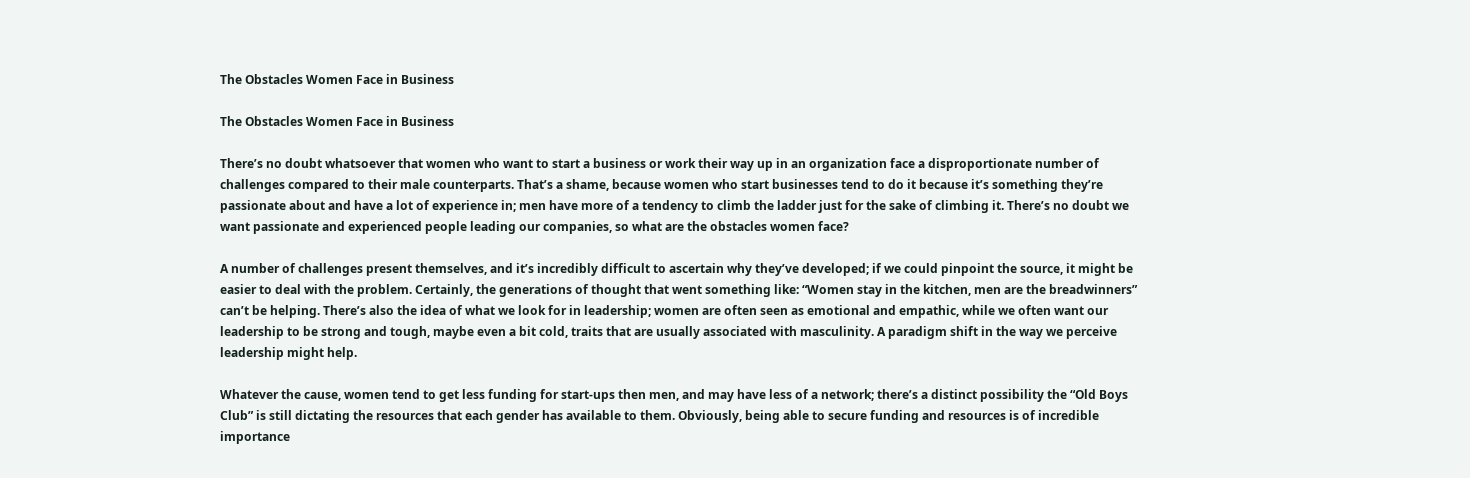The Obstacles Women Face in Business

The Obstacles Women Face in Business

There’s no doubt whatsoever that women who want to start a business or work their way up in an organization face a disproportionate number of challenges compared to their male counterparts. That’s a shame, because women who start businesses tend to do it because it’s something they’re passionate about and have a lot of experience in; men have more of a tendency to climb the ladder just for the sake of climbing it. There’s no doubt we want passionate and experienced people leading our companies, so what are the obstacles women face?

A number of challenges present themselves, and it’s incredibly difficult to ascertain why they’ve developed; if we could pinpoint the source, it might be easier to deal with the problem. Certainly, the generations of thought that went something like: “Women stay in the kitchen, men are the breadwinners” can’t be helping. There’s also the idea of what we look for in leadership; women are often seen as emotional and empathic, while we often want our leadership to be strong and tough, maybe even a bit cold, traits that are usually associated with masculinity. A paradigm shift in the way we perceive leadership might help.

Whatever the cause, women tend to get less funding for start-ups then men, and may have less of a network; there’s a distinct possibility the “Old Boys Club” is still dictating the resources that each gender has available to them. Obviously, being able to secure funding and resources is of incredible importance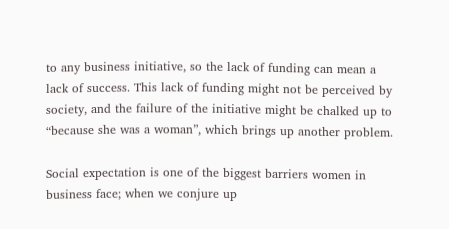to any business initiative, so the lack of funding can mean a lack of success. This lack of funding might not be perceived by society, and the failure of the initiative might be chalked up to “because she was a woman”, which brings up another problem.

Social expectation is one of the biggest barriers women in business face; when we conjure up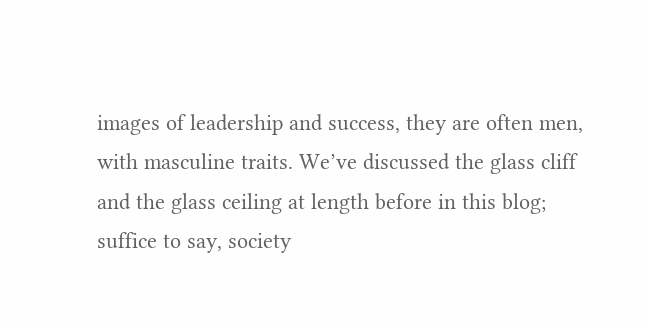images of leadership and success, they are often men, with masculine traits. We’ve discussed the glass cliff and the glass ceiling at length before in this blog; suffice to say, society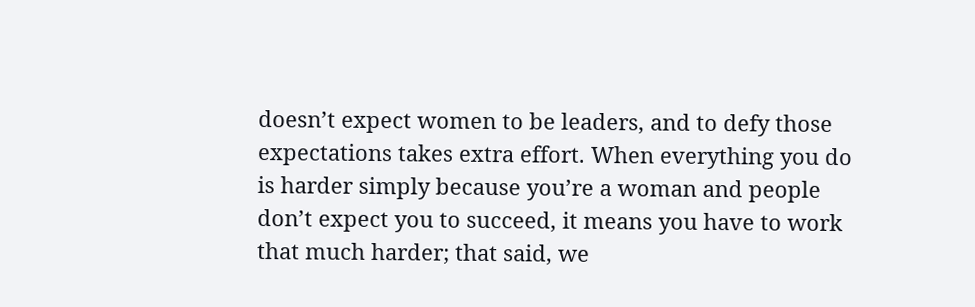doesn’t expect women to be leaders, and to defy those expectations takes extra effort. When everything you do is harder simply because you’re a woman and people don’t expect you to succeed, it means you have to work that much harder; that said, we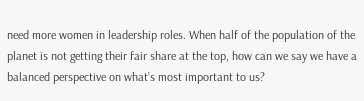need more women in leadership roles. When half of the population of the planet is not getting their fair share at the top, how can we say we have a balanced perspective on what’s most important to us?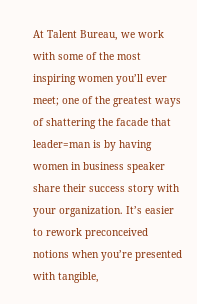At Talent Bureau, we work with some of the most inspiring women you’ll ever meet; one of the greatest ways of shattering the facade that leader=man is by having women in business speaker share their success story with your organization. It’s easier to rework preconceived notions when you’re presented with tangible,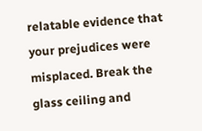relatable evidence that your prejudices were misplaced. Break the glass ceiling and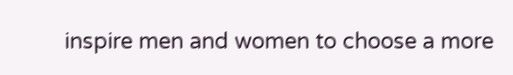inspire men and women to choose a more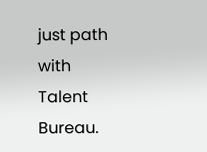just path with Talent Bureau.